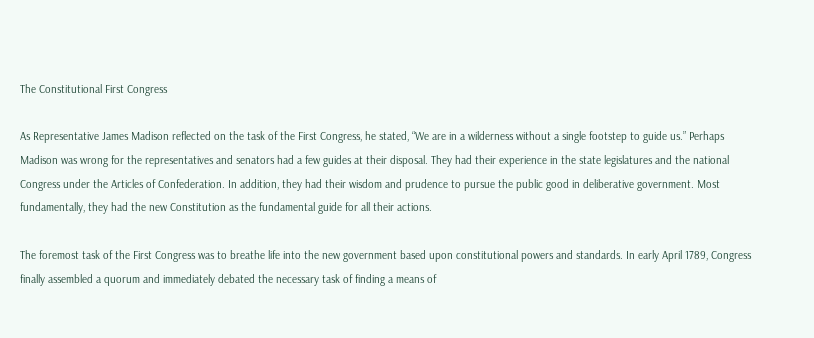The Constitutional First Congress

As Representative James Madison reflected on the task of the First Congress, he stated, “We are in a wilderness without a single footstep to guide us.” Perhaps Madison was wrong for the representatives and senators had a few guides at their disposal. They had their experience in the state legislatures and the national Congress under the Articles of Confederation. In addition, they had their wisdom and prudence to pursue the public good in deliberative government. Most fundamentally, they had the new Constitution as the fundamental guide for all their actions.

The foremost task of the First Congress was to breathe life into the new government based upon constitutional powers and standards. In early April 1789, Congress finally assembled a quorum and immediately debated the necessary task of finding a means of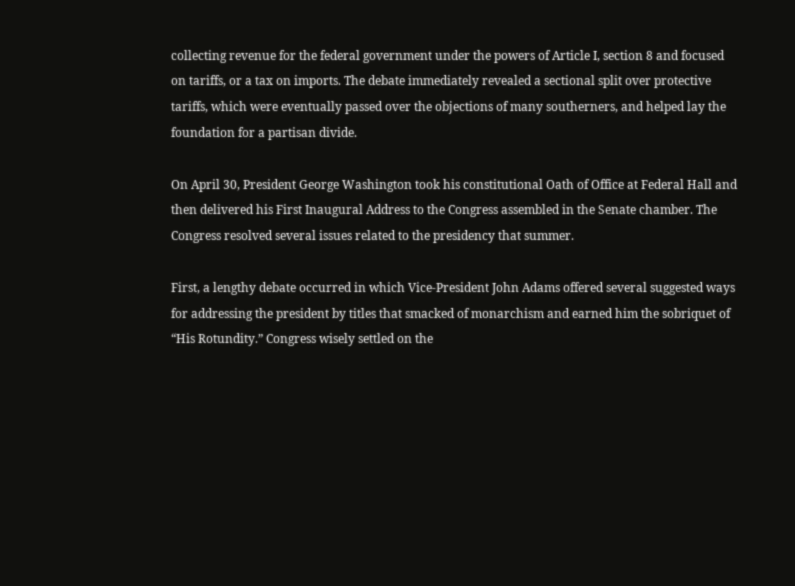collecting revenue for the federal government under the powers of Article I, section 8 and focused on tariffs, or a tax on imports. The debate immediately revealed a sectional split over protective tariffs, which were eventually passed over the objections of many southerners, and helped lay the foundation for a partisan divide.

On April 30, President George Washington took his constitutional Oath of Office at Federal Hall and then delivered his First Inaugural Address to the Congress assembled in the Senate chamber. The Congress resolved several issues related to the presidency that summer.

First, a lengthy debate occurred in which Vice-President John Adams offered several suggested ways for addressing the president by titles that smacked of monarchism and earned him the sobriquet of “His Rotundity.” Congress wisely settled on the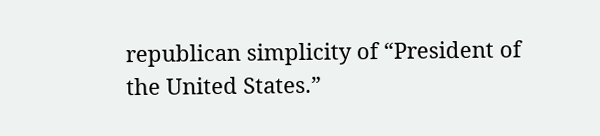republican simplicity of “President of the United States.”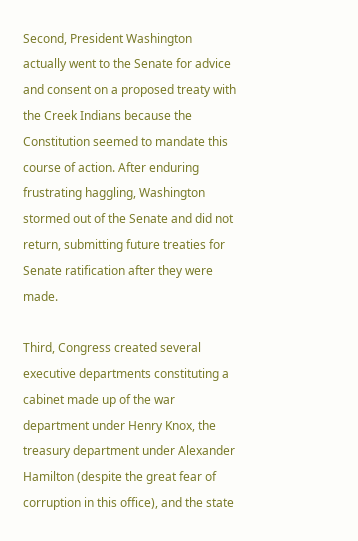Second, President Washington actually went to the Senate for advice and consent on a proposed treaty with the Creek Indians because the Constitution seemed to mandate this course of action. After enduring frustrating haggling, Washington stormed out of the Senate and did not return, submitting future treaties for Senate ratification after they were made.

Third, Congress created several executive departments constituting a cabinet made up of the war department under Henry Knox, the treasury department under Alexander Hamilton (despite the great fear of corruption in this office), and the state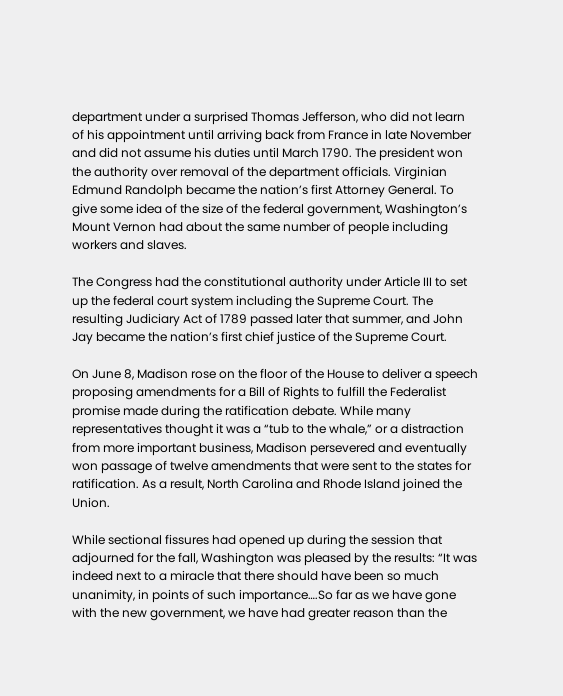department under a surprised Thomas Jefferson, who did not learn of his appointment until arriving back from France in late November and did not assume his duties until March 1790. The president won the authority over removal of the department officials. Virginian Edmund Randolph became the nation’s first Attorney General. To give some idea of the size of the federal government, Washington’s Mount Vernon had about the same number of people including workers and slaves.

The Congress had the constitutional authority under Article III to set up the federal court system including the Supreme Court. The resulting Judiciary Act of 1789 passed later that summer, and John Jay became the nation’s first chief justice of the Supreme Court.

On June 8, Madison rose on the floor of the House to deliver a speech proposing amendments for a Bill of Rights to fulfill the Federalist promise made during the ratification debate. While many representatives thought it was a “tub to the whale,” or a distraction from more important business, Madison persevered and eventually won passage of twelve amendments that were sent to the states for ratification. As a result, North Carolina and Rhode Island joined the Union.

While sectional fissures had opened up during the session that adjourned for the fall, Washington was pleased by the results: “It was indeed next to a miracle that there should have been so much unanimity, in points of such importance….So far as we have gone with the new government, we have had greater reason than the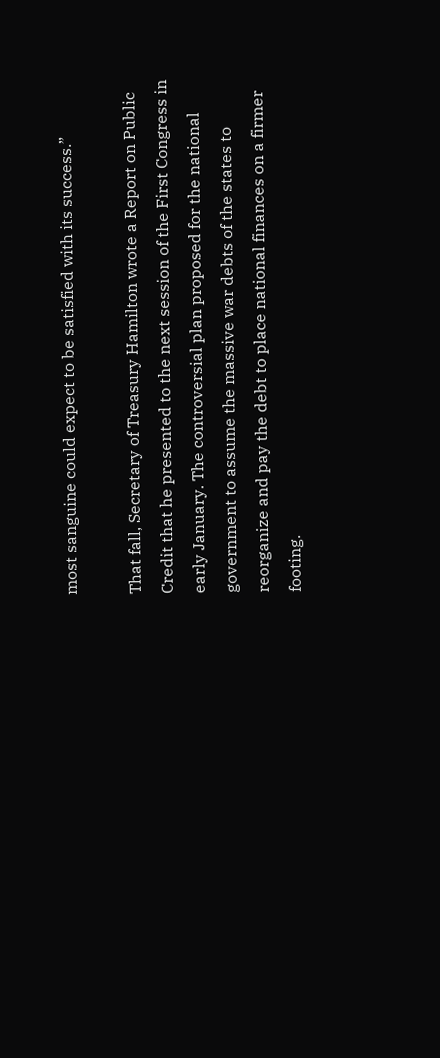most sanguine could expect to be satisfied with its success.”

That fall, Secretary of Treasury Hamilton wrote a Report on Public Credit that he presented to the next session of the First Congress in early January. The controversial plan proposed for the national government to assume the massive war debts of the states to reorganize and pay the debt to place national finances on a firmer footing.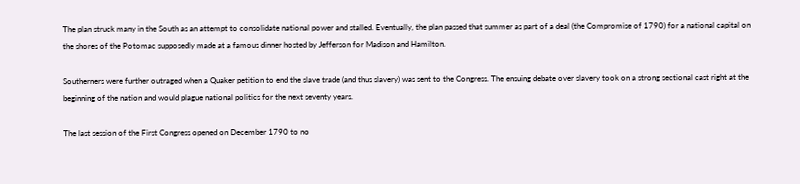The plan struck many in the South as an attempt to consolidate national power and stalled. Eventually, the plan passed that summer as part of a deal (the Compromise of 1790) for a national capital on the shores of the Potomac supposedly made at a famous dinner hosted by Jefferson for Madison and Hamilton.

Southerners were further outraged when a Quaker petition to end the slave trade (and thus slavery) was sent to the Congress. The ensuing debate over slavery took on a strong sectional cast right at the beginning of the nation and would plague national politics for the next seventy years.

The last session of the First Congress opened on December 1790 to no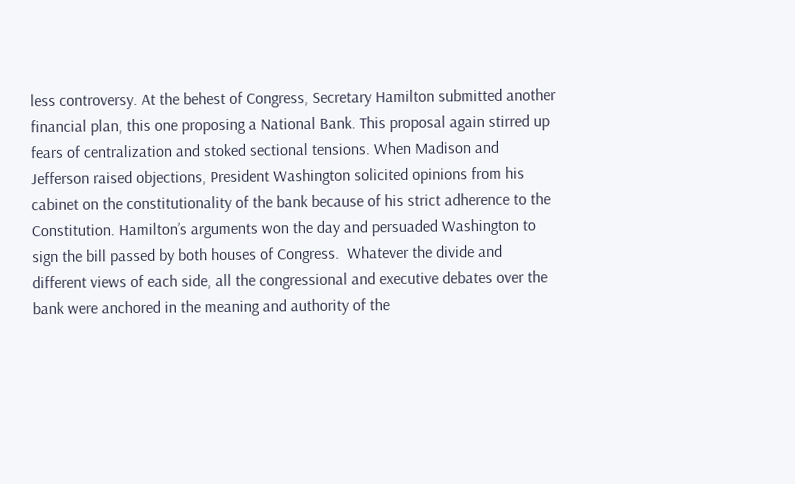less controversy. At the behest of Congress, Secretary Hamilton submitted another financial plan, this one proposing a National Bank. This proposal again stirred up fears of centralization and stoked sectional tensions. When Madison and Jefferson raised objections, President Washington solicited opinions from his cabinet on the constitutionality of the bank because of his strict adherence to the Constitution. Hamilton’s arguments won the day and persuaded Washington to sign the bill passed by both houses of Congress.  Whatever the divide and different views of each side, all the congressional and executive debates over the bank were anchored in the meaning and authority of the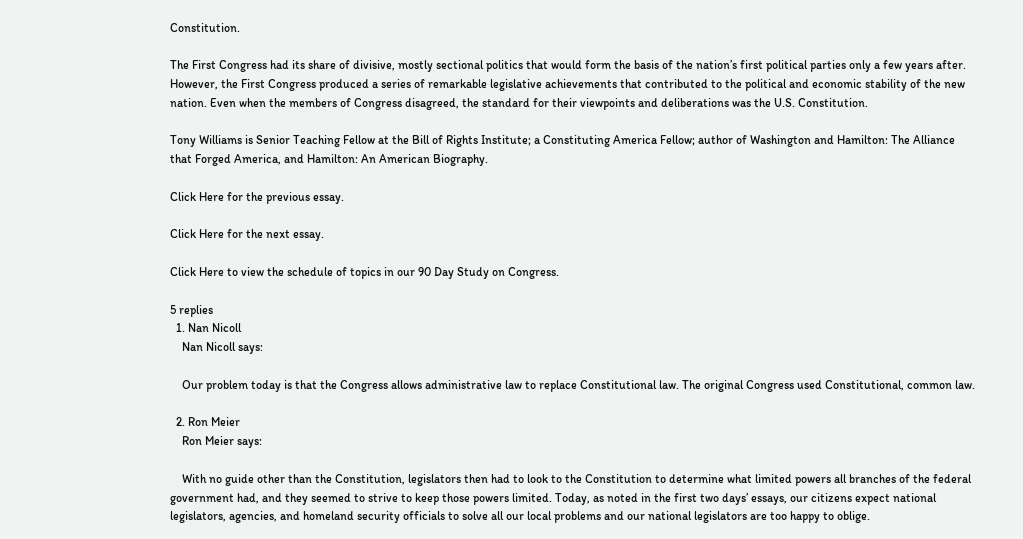Constitution.

The First Congress had its share of divisive, mostly sectional politics that would form the basis of the nation’s first political parties only a few years after. However, the First Congress produced a series of remarkable legislative achievements that contributed to the political and economic stability of the new nation. Even when the members of Congress disagreed, the standard for their viewpoints and deliberations was the U.S. Constitution.

Tony Williams is Senior Teaching Fellow at the Bill of Rights Institute; a Constituting America Fellow; author of Washington and Hamilton: The Alliance that Forged America, and Hamilton: An American Biography.

Click Here for the previous essay.

Click Here for the next essay.

Click Here to view the schedule of topics in our 90 Day Study on Congress.

5 replies
  1. Nan Nicoll
    Nan Nicoll says:

    Our problem today is that the Congress allows administrative law to replace Constitutional law. The original Congress used Constitutional, common law.

  2. Ron Meier
    Ron Meier says:

    With no guide other than the Constitution, legislators then had to look to the Constitution to determine what limited powers all branches of the federal government had, and they seemed to strive to keep those powers limited. Today, as noted in the first two days’ essays, our citizens expect national legislators, agencies, and homeland security officials to solve all our local problems and our national legislators are too happy to oblige.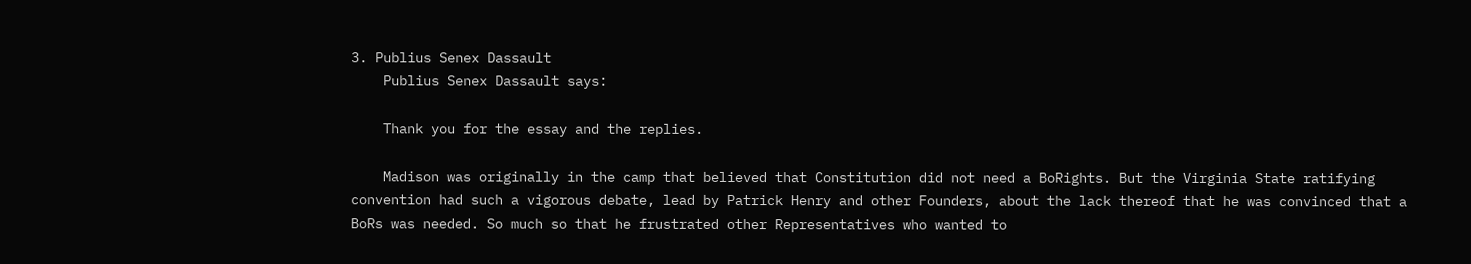3. Publius Senex Dassault
    Publius Senex Dassault says:

    Thank you for the essay and the replies.

    Madison was originally in the camp that believed that Constitution did not need a BoRights. But the Virginia State ratifying convention had such a vigorous debate, lead by Patrick Henry and other Founders, about the lack thereof that he was convinced that a BoRs was needed. So much so that he frustrated other Representatives who wanted to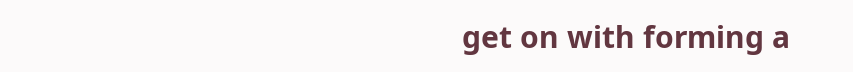get on with forming a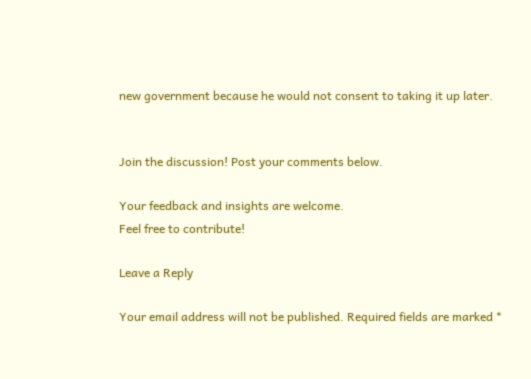new government because he would not consent to taking it up later.


Join the discussion! Post your comments below.

Your feedback and insights are welcome.
Feel free to contribute!

Leave a Reply

Your email address will not be published. Required fields are marked *